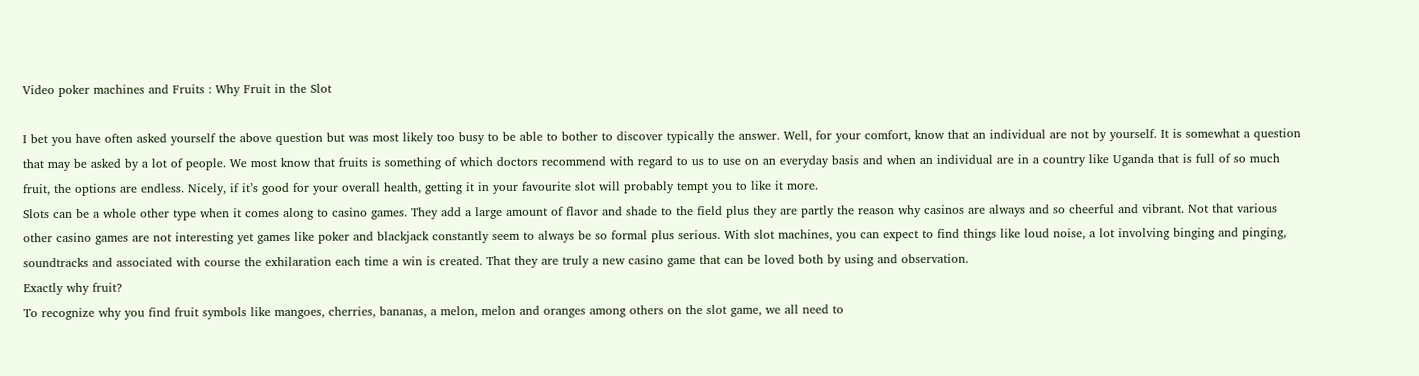Video poker machines and Fruits : Why Fruit in the Slot

I bet you have often asked yourself the above question but was most likely too busy to be able to bother to discover typically the answer. Well, for your comfort, know that an individual are not by yourself. It is somewhat a question that may be asked by a lot of people. We most know that fruits is something of which doctors recommend with regard to us to use on an everyday basis and when an individual are in a country like Uganda that is full of so much fruit, the options are endless. Nicely, if it’s good for your overall health, getting it in your favourite slot will probably tempt you to like it more.
Slots can be a whole other type when it comes along to casino games. They add a large amount of flavor and shade to the field plus they are partly the reason why casinos are always and so cheerful and vibrant. Not that various other casino games are not interesting yet games like poker and blackjack constantly seem to always be so formal plus serious. With slot machines, you can expect to find things like loud noise, a lot involving binging and pinging, soundtracks and associated with course the exhilaration each time a win is created. That they are truly a new casino game that can be loved both by using and observation.
Exactly why fruit?
To recognize why you find fruit symbols like mangoes, cherries, bananas, a melon, melon and oranges among others on the slot game, we all need to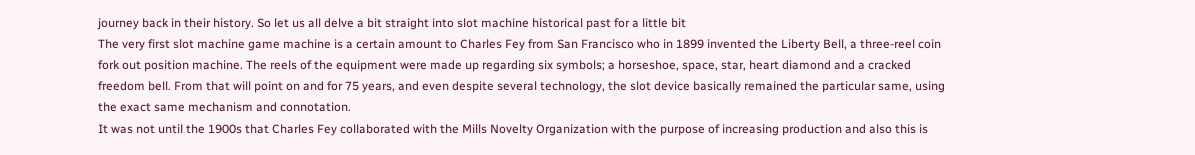journey back in their history. So let us all delve a bit straight into slot machine historical past for a little bit
The very first slot machine game machine is a certain amount to Charles Fey from San Francisco who in 1899 invented the Liberty Bell, a three-reel coin fork out position machine. The reels of the equipment were made up regarding six symbols; a horseshoe, space, star, heart diamond and a cracked freedom bell. From that will point on and for 75 years, and even despite several technology, the slot device basically remained the particular same, using the exact same mechanism and connotation.
It was not until the 1900s that Charles Fey collaborated with the Mills Novelty Organization with the purpose of increasing production and also this is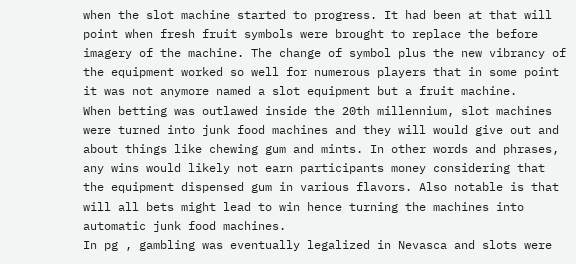when the slot machine started to progress. It had been at that will point when fresh fruit symbols were brought to replace the before imagery of the machine. The change of symbol plus the new vibrancy of the equipment worked so well for numerous players that in some point it was not anymore named a slot equipment but a fruit machine.
When betting was outlawed inside the 20th millennium, slot machines were turned into junk food machines and they will would give out and about things like chewing gum and mints. In other words and phrases, any wins would likely not earn participants money considering that the equipment dispensed gum in various flavors. Also notable is that will all bets might lead to win hence turning the machines into automatic junk food machines.
In pg , gambling was eventually legalized in Nevasca and slots were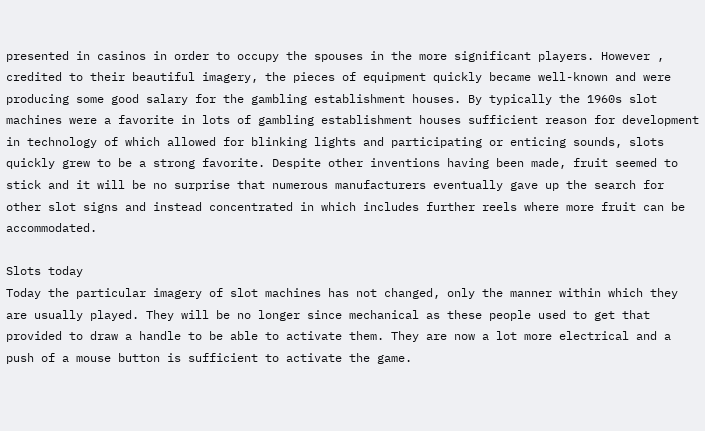presented in casinos in order to occupy the spouses in the more significant players. However , credited to their beautiful imagery, the pieces of equipment quickly became well-known and were producing some good salary for the gambling establishment houses. By typically the 1960s slot machines were a favorite in lots of gambling establishment houses sufficient reason for development in technology of which allowed for blinking lights and participating or enticing sounds, slots quickly grew to be a strong favorite. Despite other inventions having been made, fruit seemed to stick and it will be no surprise that numerous manufacturers eventually gave up the search for other slot signs and instead concentrated in which includes further reels where more fruit can be accommodated.

Slots today
Today the particular imagery of slot machines has not changed, only the manner within which they are usually played. They will be no longer since mechanical as these people used to get that provided to draw a handle to be able to activate them. They are now a lot more electrical and a push of a mouse button is sufficient to activate the game.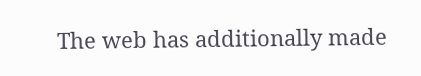The web has additionally made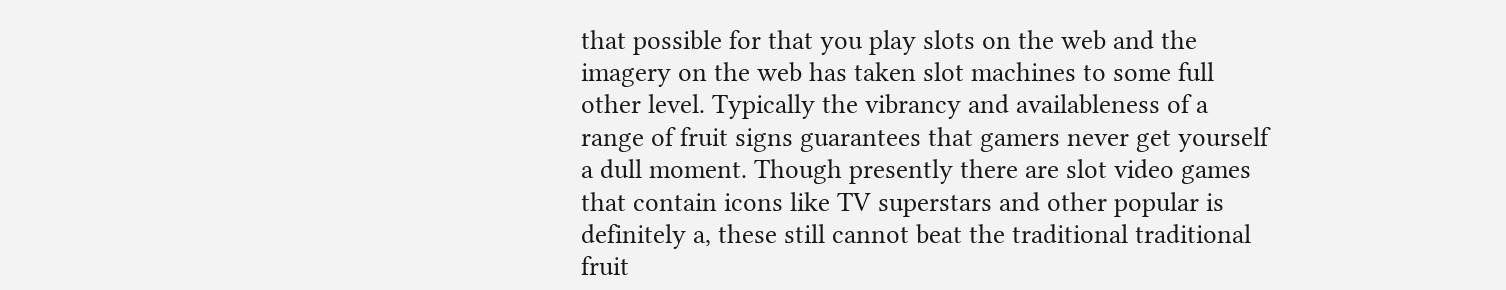that possible for that you play slots on the web and the imagery on the web has taken slot machines to some full other level. Typically the vibrancy and availableness of a range of fruit signs guarantees that gamers never get yourself a dull moment. Though presently there are slot video games that contain icons like TV superstars and other popular is definitely a, these still cannot beat the traditional traditional fruit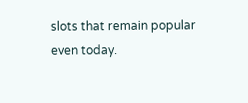slots that remain popular even today.